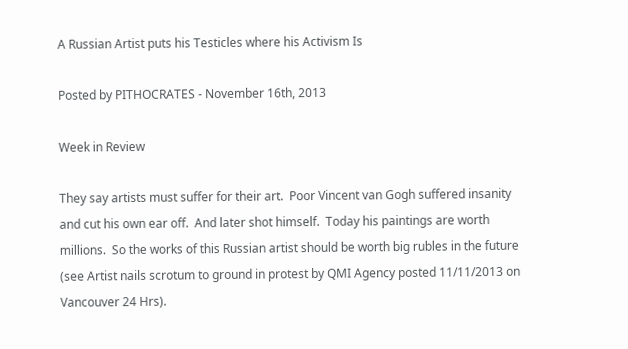A Russian Artist puts his Testicles where his Activism Is

Posted by PITHOCRATES - November 16th, 2013

Week in Review

They say artists must suffer for their art.  Poor Vincent van Gogh suffered insanity and cut his own ear off.  And later shot himself.  Today his paintings are worth millions.  So the works of this Russian artist should be worth big rubles in the future (see Artist nails scrotum to ground in protest by QMI Agency posted 11/11/2013 on Vancouver 24 Hrs).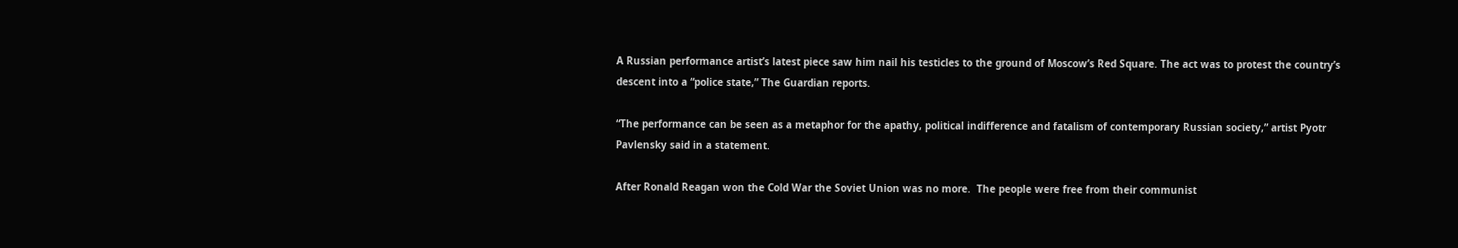A Russian performance artist’s latest piece saw him nail his testicles to the ground of Moscow’s Red Square. The act was to protest the country’s descent into a “police state,” The Guardian reports.

“The performance can be seen as a metaphor for the apathy, political indifference and fatalism of contemporary Russian society,” artist Pyotr Pavlensky said in a statement.

After Ronald Reagan won the Cold War the Soviet Union was no more.  The people were free from their communist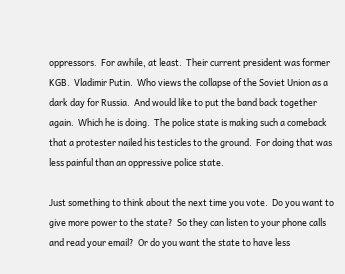oppressors.  For awhile, at least.  Their current president was former KGB.  Vladimir Putin.  Who views the collapse of the Soviet Union as a dark day for Russia.  And would like to put the band back together again.  Which he is doing.  The police state is making such a comeback that a protester nailed his testicles to the ground.  For doing that was less painful than an oppressive police state.

Just something to think about the next time you vote.  Do you want to give more power to the state?  So they can listen to your phone calls and read your email?  Or do you want the state to have less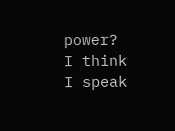power?  I think I speak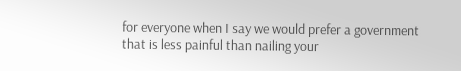for everyone when I say we would prefer a government that is less painful than nailing your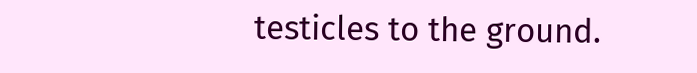testicles to the ground.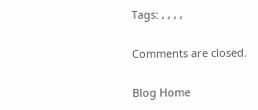Tags: , , , ,

Comments are closed.

Blog Home